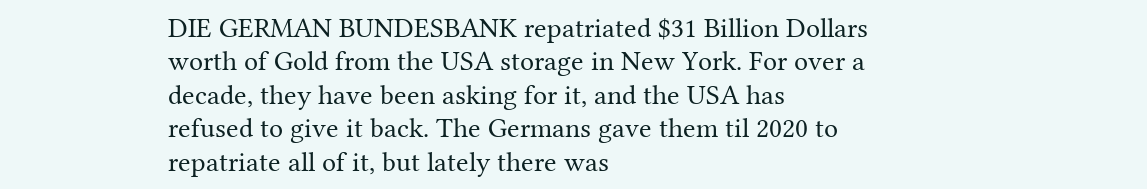DIE GERMAN BUNDESBANK repatriated $31 Billion Dollars worth of Gold from the USA storage in New York. For over a decade, they have been asking for it, and the USA has refused to give it back. The Germans gave them til 2020 to repatriate all of it, but lately there was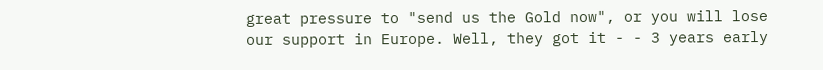great pressure to "send us the Gold now", or you will lose our support in Europe. Well, they got it - - 3 years early